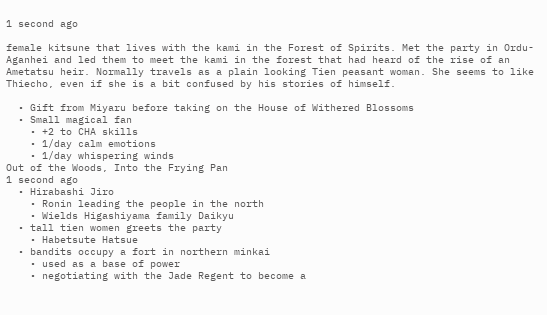1 second ago

female kitsune that lives with the kami in the Forest of Spirits. Met the party in Ordu-Aganhei and led them to meet the kami in the forest that had heard of the rise of an Ametatsu heir. Normally travels as a plain looking Tien peasant woman. She seems to like Thiecho, even if she is a bit confused by his stories of himself.

  • Gift from Miyaru before taking on the House of Withered Blossoms
  • Small magical fan
    • +2 to CHA skills
    • 1/day calm emotions
    • 1/day whispering winds
Out of the Woods, Into the Frying Pan
1 second ago
  • Hirabashi Jiro
    • Ronin leading the people in the north
    • Wields Higashiyama family Daikyu
  • tall tien women greets the party
    • Habetsute Hatsue
  • bandits occupy a fort in northern minkai
    • used as a base of power
    • negotiating with the Jade Regent to become a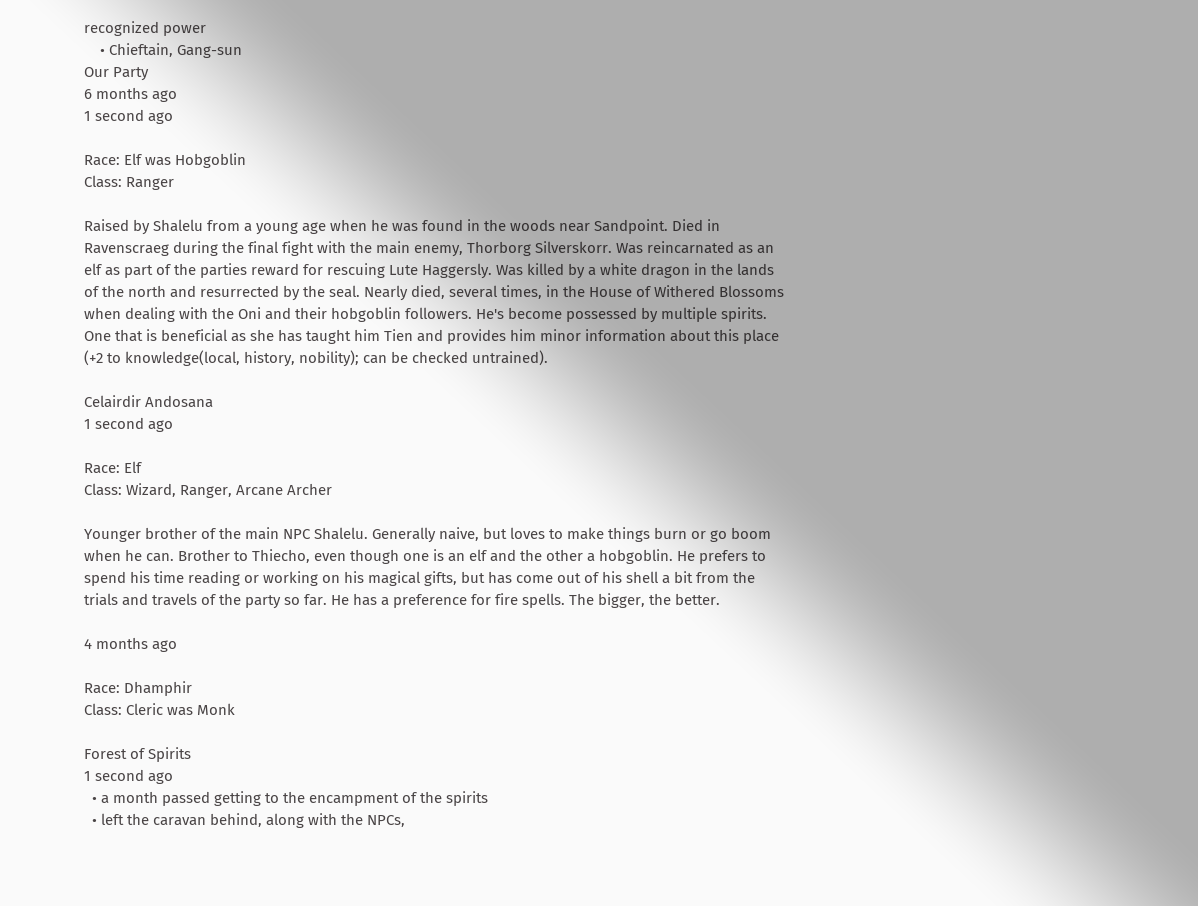recognized power
    • Chieftain, Gang-sun
Our Party
6 months ago
1 second ago

Race: Elf was Hobgoblin
Class: Ranger

Raised by Shalelu from a young age when he was found in the woods near Sandpoint. Died in Ravenscraeg during the final fight with the main enemy, Thorborg Silverskorr. Was reincarnated as an elf as part of the parties reward for rescuing Lute Haggersly. Was killed by a white dragon in the lands of the north and resurrected by the seal. Nearly died, several times, in the House of Withered Blossoms when dealing with the Oni and their hobgoblin followers. He's become possessed by multiple spirits. One that is beneficial as she has taught him Tien and provides him minor information about this place (+2 to knowledge(local, history, nobility); can be checked untrained).

Celairdir Andosana
1 second ago

Race: Elf
Class: Wizard, Ranger, Arcane Archer

Younger brother of the main NPC Shalelu. Generally naive, but loves to make things burn or go boom when he can. Brother to Thiecho, even though one is an elf and the other a hobgoblin. He prefers to spend his time reading or working on his magical gifts, but has come out of his shell a bit from the trials and travels of the party so far. He has a preference for fire spells. The bigger, the better.

4 months ago

Race: Dhamphir
Class: Cleric was Monk

Forest of Spirits
1 second ago
  • a month passed getting to the encampment of the spirits
  • left the caravan behind, along with the NPCs,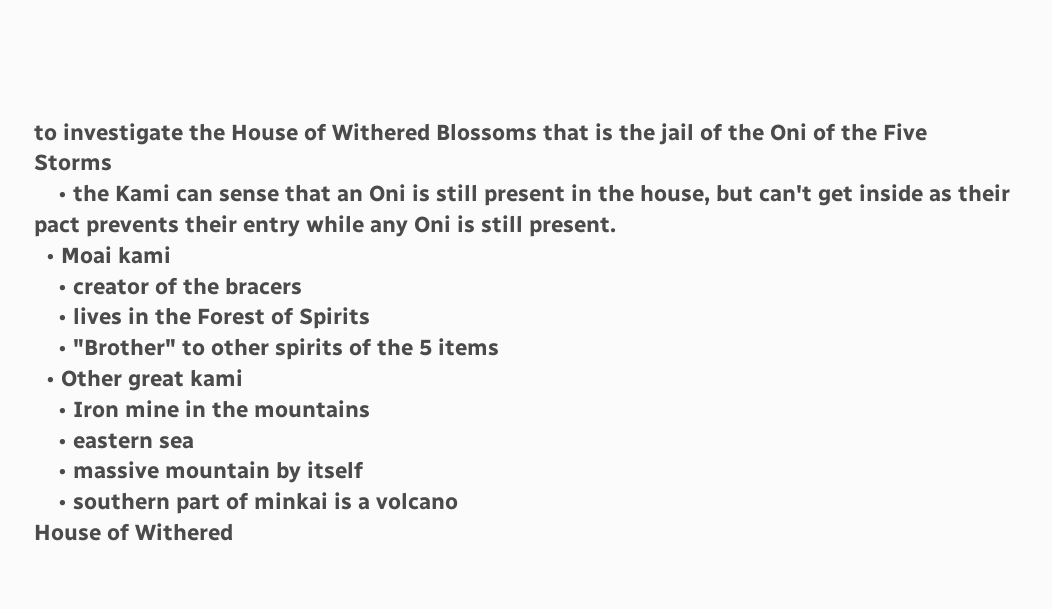to investigate the House of Withered Blossoms that is the jail of the Oni of the Five Storms
    • the Kami can sense that an Oni is still present in the house, but can't get inside as their pact prevents their entry while any Oni is still present.
  • Moai kami
    • creator of the bracers
    • lives in the Forest of Spirits
    • "Brother" to other spirits of the 5 items
  • Other great kami
    • Iron mine in the mountains
    • eastern sea
    • massive mountain by itself
    • southern part of minkai is a volcano
House of Withered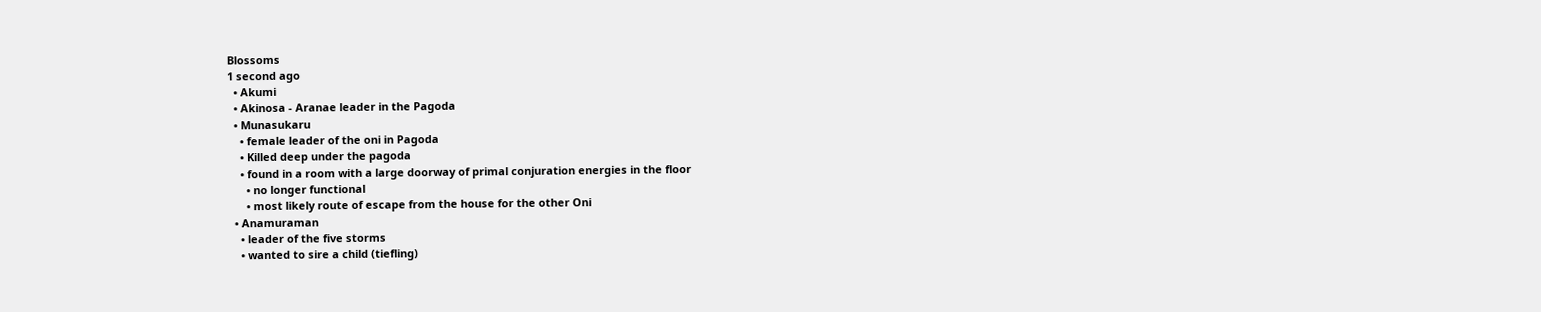Blossoms
1 second ago
  • Akumi
  • Akinosa - Aranae leader in the Pagoda
  • Munasukaru
    • female leader of the oni in Pagoda
    • Killed deep under the pagoda
    • found in a room with a large doorway of primal conjuration energies in the floor
      • no longer functional
      • most likely route of escape from the house for the other Oni
  • Anamuraman
    • leader of the five storms
    • wanted to sire a child (tiefling)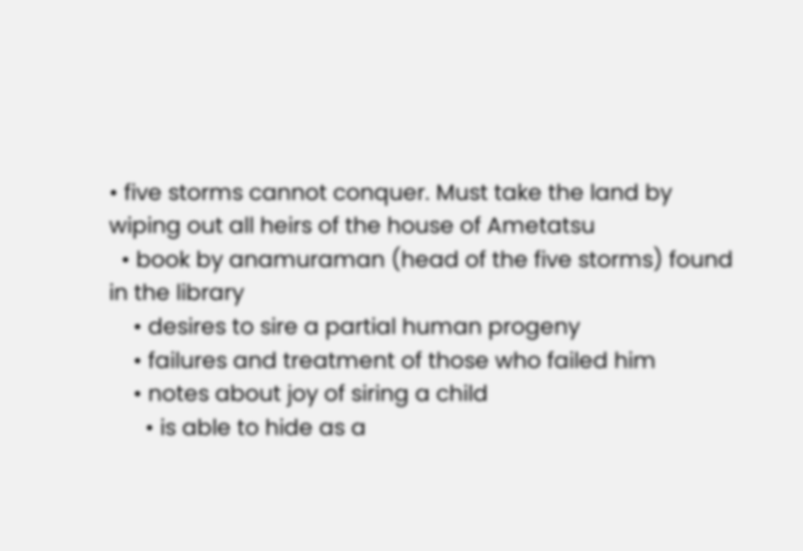• five storms cannot conquer. Must take the land by wiping out all heirs of the house of Ametatsu
  • book by anamuraman (head of the five storms) found in the library
    • desires to sire a partial human progeny
    • failures and treatment of those who failed him
    • notes about joy of siring a child
      • is able to hide as a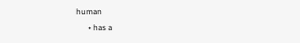human
      • has a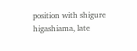position with shigure higashiama, late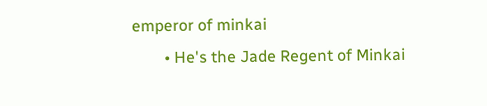emperor of minkai
        • He's the Jade Regent of Minkai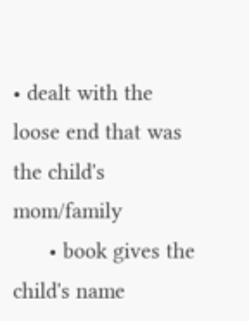• dealt with the loose end that was the child's mom/family
      • book gives the child's name